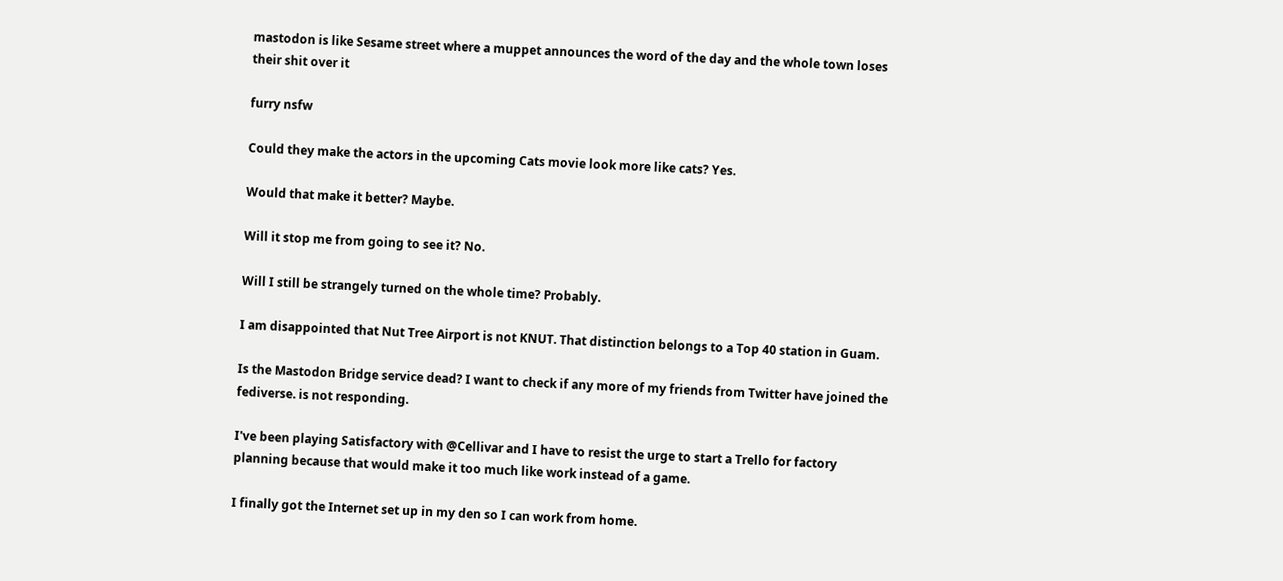mastodon is like Sesame street where a muppet announces the word of the day and the whole town loses their shit over it

furry nsfw

Could they make the actors in the upcoming Cats movie look more like cats? Yes.

Would that make it better? Maybe.

Will it stop me from going to see it? No.

Will I still be strangely turned on the whole time? Probably.

I am disappointed that Nut Tree Airport is not KNUT. That distinction belongs to a Top 40 station in Guam.

Is the Mastodon Bridge service dead? I want to check if any more of my friends from Twitter have joined the fediverse. is not responding.

I've been playing Satisfactory with @Cellivar and I have to resist the urge to start a Trello for factory planning because that would make it too much like work instead of a game.

I finally got the Internet set up in my den so I can work from home.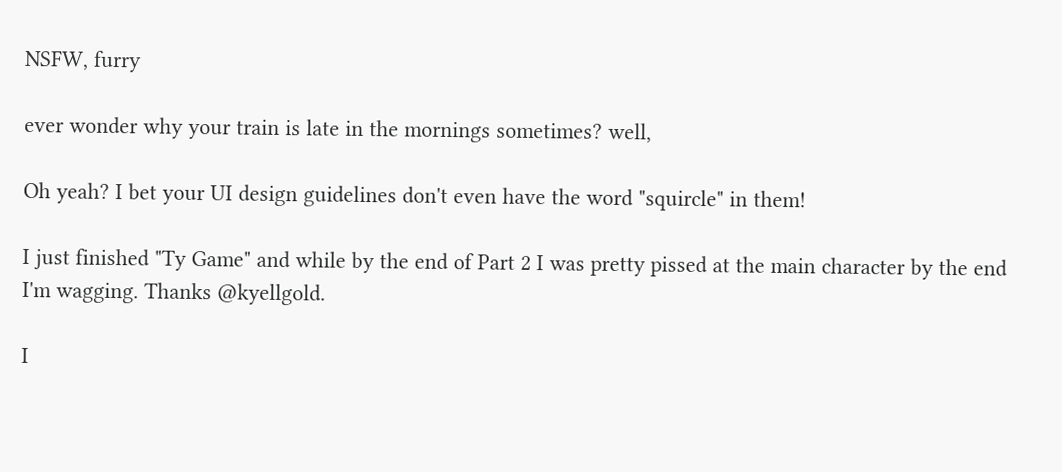NSFW, furry

ever wonder why your train is late in the mornings sometimes? well,

Oh yeah? I bet your UI design guidelines don't even have the word "squircle" in them!

I just finished "Ty Game" and while by the end of Part 2 I was pretty pissed at the main character by the end I'm wagging. Thanks @kyellgold.

I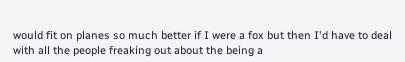would fit on planes so much better if I were a fox but then I'd have to deal with all the people freaking out about the being a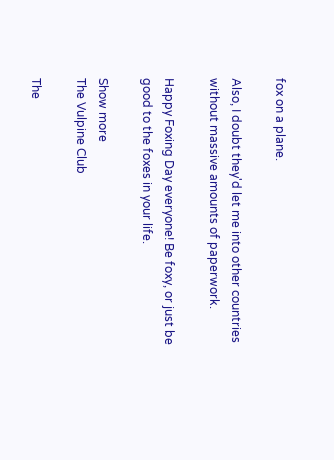fox on a plane.

Also, I doubt they'd let me into other countries without massive amounts of paperwork.

Happy Foxing Day everyone! Be foxy, or just be good to the foxes in your life.

Show more
The Vulpine Club

The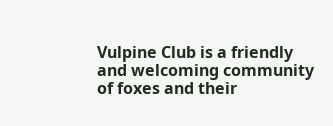Vulpine Club is a friendly and welcoming community of foxes and their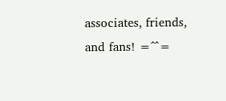associates, friends, and fans! =^^=